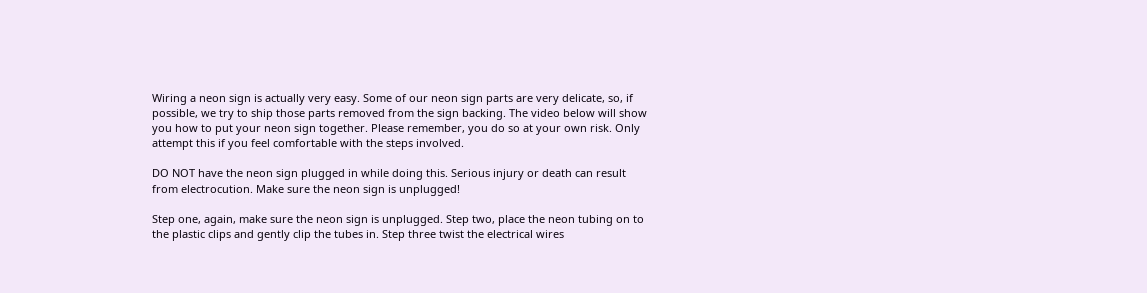Wiring a neon sign is actually very easy. Some of our neon sign parts are very delicate, so, if possible, we try to ship those parts removed from the sign backing. The video below will show you how to put your neon sign together. Please remember, you do so at your own risk. Only attempt this if you feel comfortable with the steps involved.

DO NOT have the neon sign plugged in while doing this. Serious injury or death can result from electrocution. Make sure the neon sign is unplugged!

Step one, again, make sure the neon sign is unplugged. Step two, place the neon tubing on to the plastic clips and gently clip the tubes in. Step three twist the electrical wires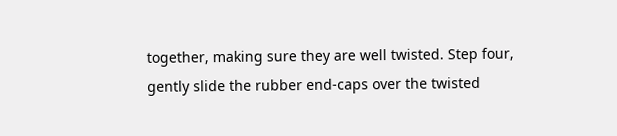together, making sure they are well twisted. Step four, gently slide the rubber end-caps over the twisted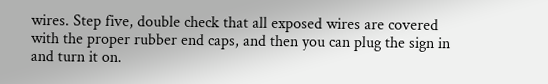wires. Step five, double check that all exposed wires are covered with the proper rubber end caps, and then you can plug the sign in and turn it on.